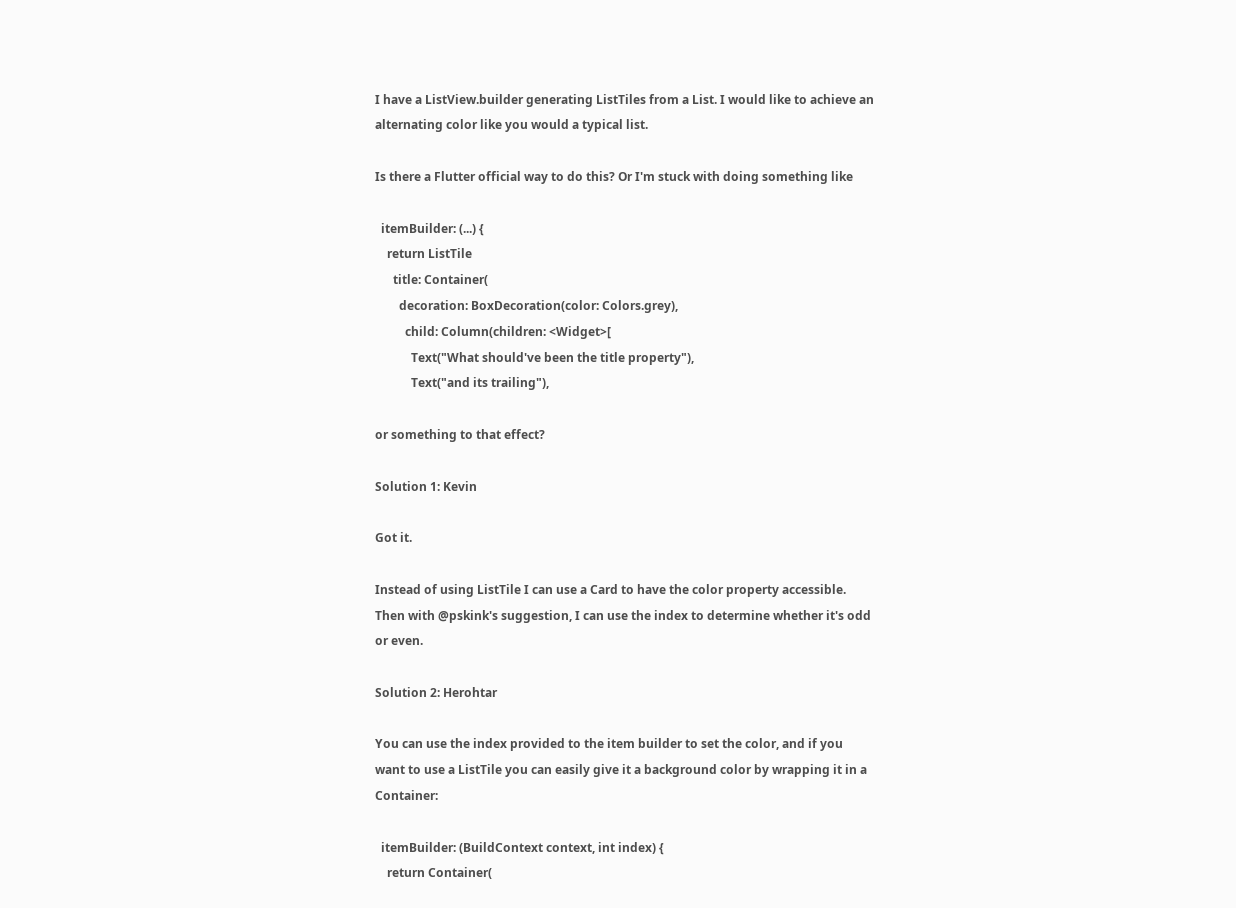I have a ListView.builder generating ListTiles from a List. I would like to achieve an alternating color like you would a typical list.

Is there a Flutter official way to do this? Or I'm stuck with doing something like

  itemBuilder: (...) {
    return ListTile
      title: Container(
        decoration: BoxDecoration(color: Colors.grey),
          child: Column(children: <Widget>[
            Text("What should've been the title property"),
            Text("and its trailing"),

or something to that effect?

Solution 1: Kevin

Got it.

Instead of using ListTile I can use a Card to have the color property accessible. Then with @pskink's suggestion, I can use the index to determine whether it's odd or even.

Solution 2: Herohtar

You can use the index provided to the item builder to set the color, and if you want to use a ListTile you can easily give it a background color by wrapping it in a Container:

  itemBuilder: (BuildContext context, int index) {
    return Container(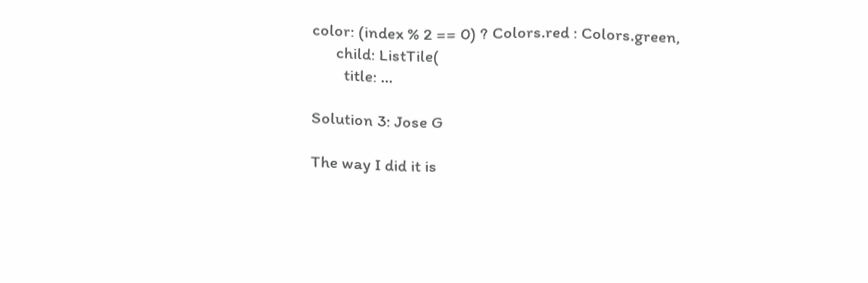color: (index % 2 == 0) ? Colors.red : Colors.green,
      child: ListTile(
        title: ...

Solution 3: Jose G

The way I did it is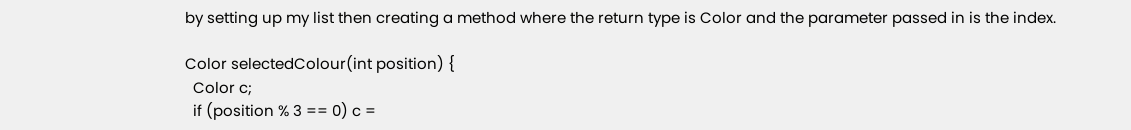by setting up my list then creating a method where the return type is Color and the parameter passed in is the index.

Color selectedColour(int position) {
  Color c;
  if (position % 3 == 0) c =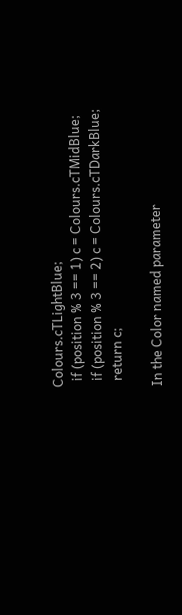Colours.cTLightBlue;
  if (position % 3 == 1) c = Colours.cTMidBlue;
  if (position % 3 == 2) c = Colours.cTDarkBlue;
  return c;

In the Color named parameter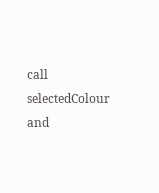call selectedColour and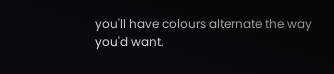you'll have colours alternate the way you'd want.